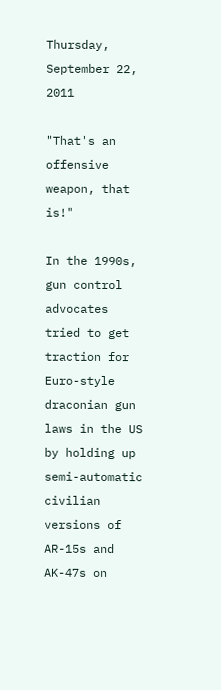Thursday, September 22, 2011

"That's an offensive weapon, that is!"

In the 1990s, gun control advocates tried to get traction for Euro-style draconian gun laws in the US by holding up semi-automatic civilian versions of AR-15s and AK-47s on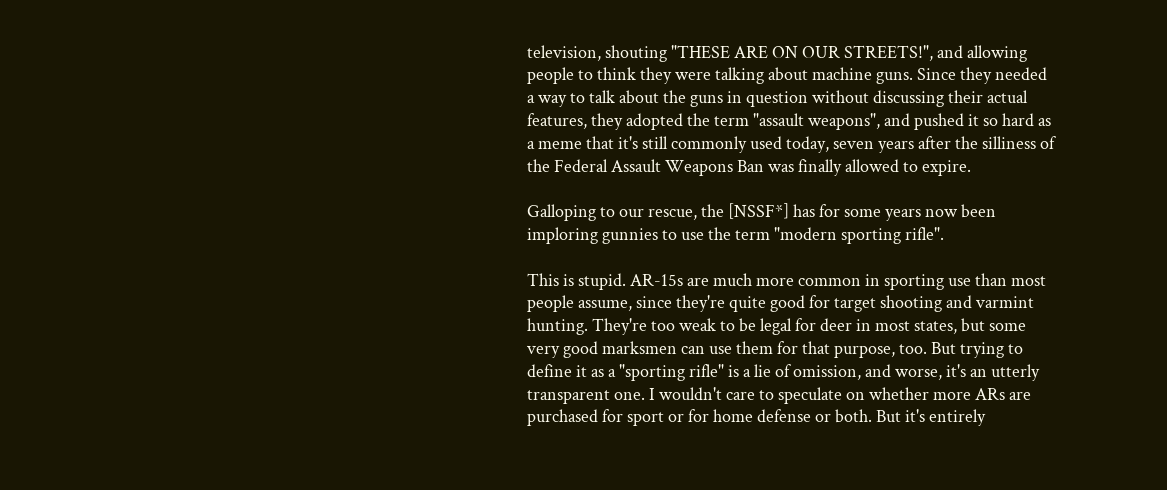television, shouting "THESE ARE ON OUR STREETS!", and allowing people to think they were talking about machine guns. Since they needed a way to talk about the guns in question without discussing their actual features, they adopted the term "assault weapons", and pushed it so hard as a meme that it's still commonly used today, seven years after the silliness of the Federal Assault Weapons Ban was finally allowed to expire.

Galloping to our rescue, the [NSSF*] has for some years now been imploring gunnies to use the term "modern sporting rifle".

This is stupid. AR-15s are much more common in sporting use than most people assume, since they're quite good for target shooting and varmint hunting. They're too weak to be legal for deer in most states, but some very good marksmen can use them for that purpose, too. But trying to define it as a "sporting rifle" is a lie of omission, and worse, it's an utterly transparent one. I wouldn't care to speculate on whether more ARs are purchased for sport or for home defense or both. But it's entirely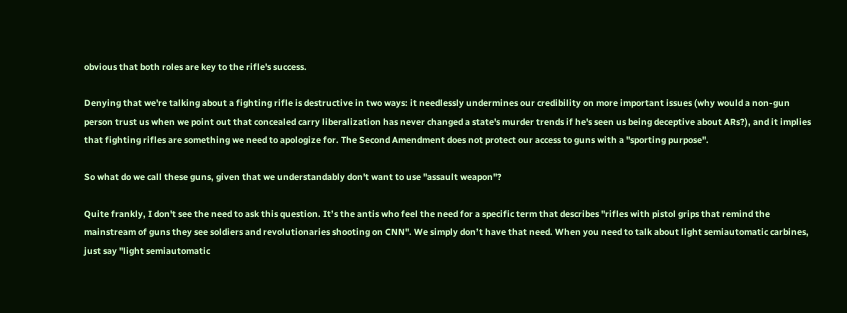obvious that both roles are key to the rifle's success.

Denying that we're talking about a fighting rifle is destructive in two ways: it needlessly undermines our credibility on more important issues (why would a non-gun person trust us when we point out that concealed carry liberalization has never changed a state's murder trends if he's seen us being deceptive about ARs?), and it implies that fighting rifles are something we need to apologize for. The Second Amendment does not protect our access to guns with a "sporting purpose".

So what do we call these guns, given that we understandably don't want to use "assault weapon"?

Quite frankly, I don't see the need to ask this question. It’s the antis who feel the need for a specific term that describes "rifles with pistol grips that remind the mainstream of guns they see soldiers and revolutionaries shooting on CNN". We simply don’t have that need. When you need to talk about light semiautomatic carbines, just say "light semiautomatic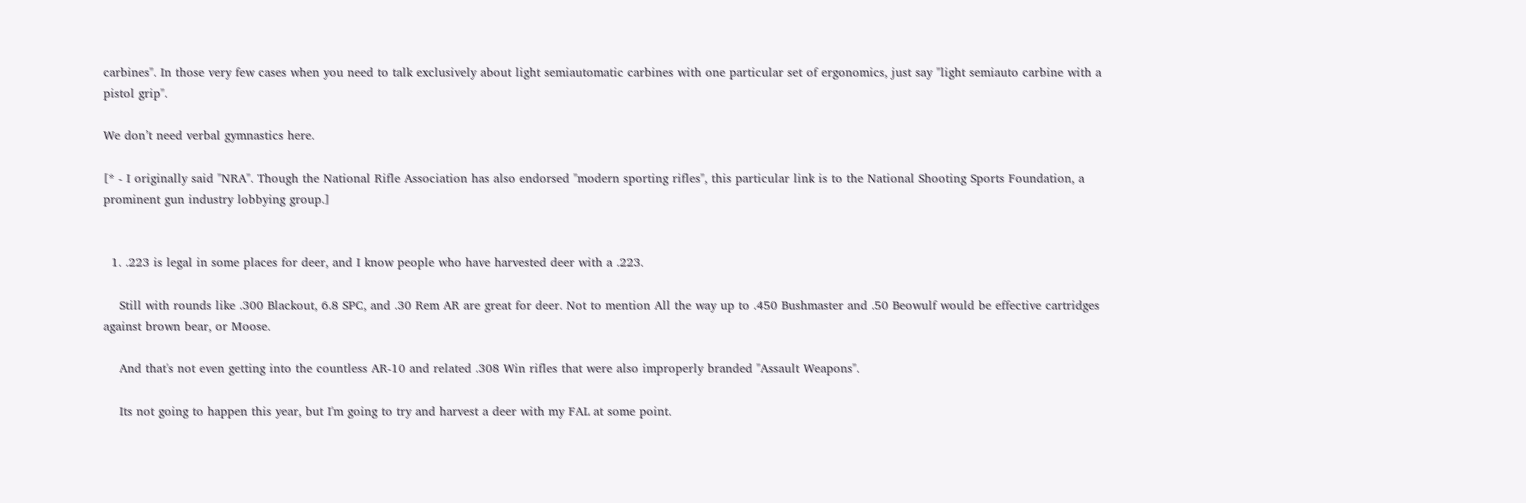carbines". In those very few cases when you need to talk exclusively about light semiautomatic carbines with one particular set of ergonomics, just say "light semiauto carbine with a pistol grip".

We don’t need verbal gymnastics here.

[* - I originally said "NRA". Though the National Rifle Association has also endorsed "modern sporting rifles", this particular link is to the National Shooting Sports Foundation, a prominent gun industry lobbying group.]


  1. .223 is legal in some places for deer, and I know people who have harvested deer with a .223.

    Still with rounds like .300 Blackout, 6.8 SPC, and .30 Rem AR are great for deer. Not to mention All the way up to .450 Bushmaster and .50 Beowulf would be effective cartridges against brown bear, or Moose.

    And that's not even getting into the countless AR-10 and related .308 Win rifles that were also improperly branded "Assault Weapons".

    Its not going to happen this year, but I'm going to try and harvest a deer with my FAL at some point.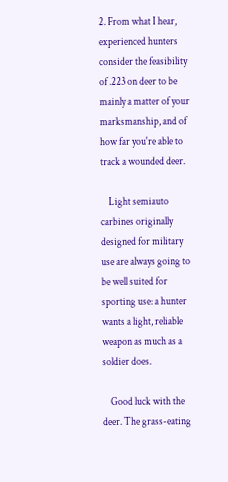2. From what I hear, experienced hunters consider the feasibility of .223 on deer to be mainly a matter of your marksmanship, and of how far you're able to track a wounded deer.

    Light semiauto carbines originally designed for military use are always going to be well suited for sporting use: a hunter wants a light, reliable weapon as much as a soldier does.

    Good luck with the deer. The grass-eating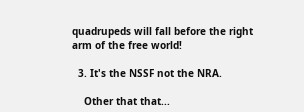quadrupeds will fall before the right arm of the free world!

  3. It's the NSSF not the NRA.

    Other that that...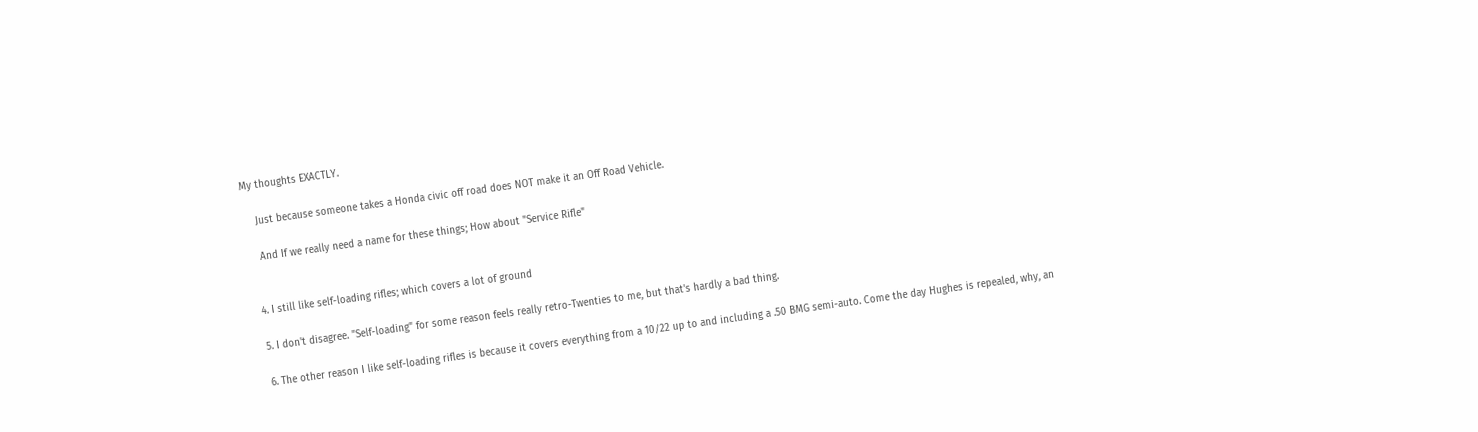My thoughts EXACTLY.

    Just because someone takes a Honda civic off road does NOT make it an Off Road Vehicle.

    And If we really need a name for these things; How about "Service Rifle"


  4. I still like self-loading rifles; which covers a lot of ground

  5. I don't disagree. "Self-loading" for some reason feels really retro-Twenties to me, but that's hardly a bad thing.

  6. The other reason I like self-loading rifles is because it covers everything from a 10/22 up to and including a .50 BMG semi-auto. Come the day Hughes is repealed, why, an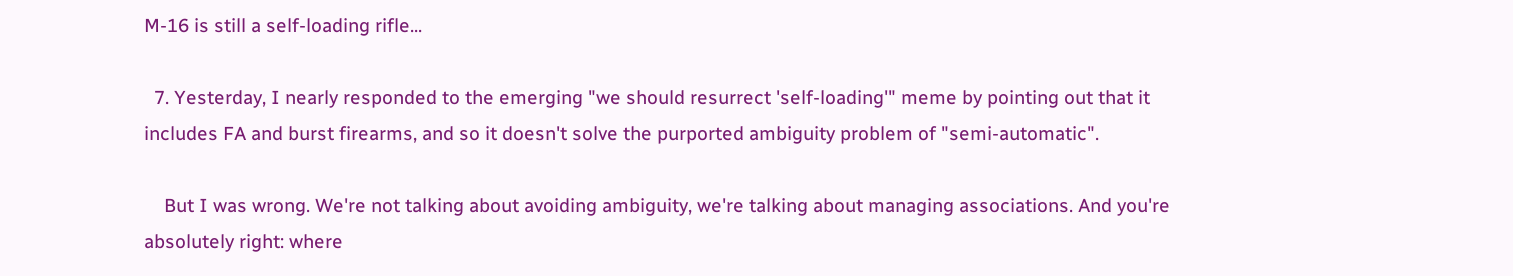M-16 is still a self-loading rifle...

  7. Yesterday, I nearly responded to the emerging "we should resurrect 'self-loading'" meme by pointing out that it includes FA and burst firearms, and so it doesn't solve the purported ambiguity problem of "semi-automatic".

    But I was wrong. We're not talking about avoiding ambiguity, we're talking about managing associations. And you're absolutely right: where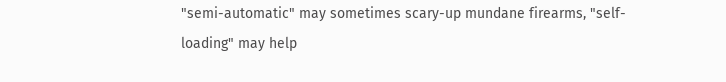"semi-automatic" may sometimes scary-up mundane firearms, "self-loading" may help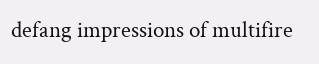defang impressions of multifire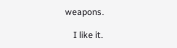weapons.

    I like it.